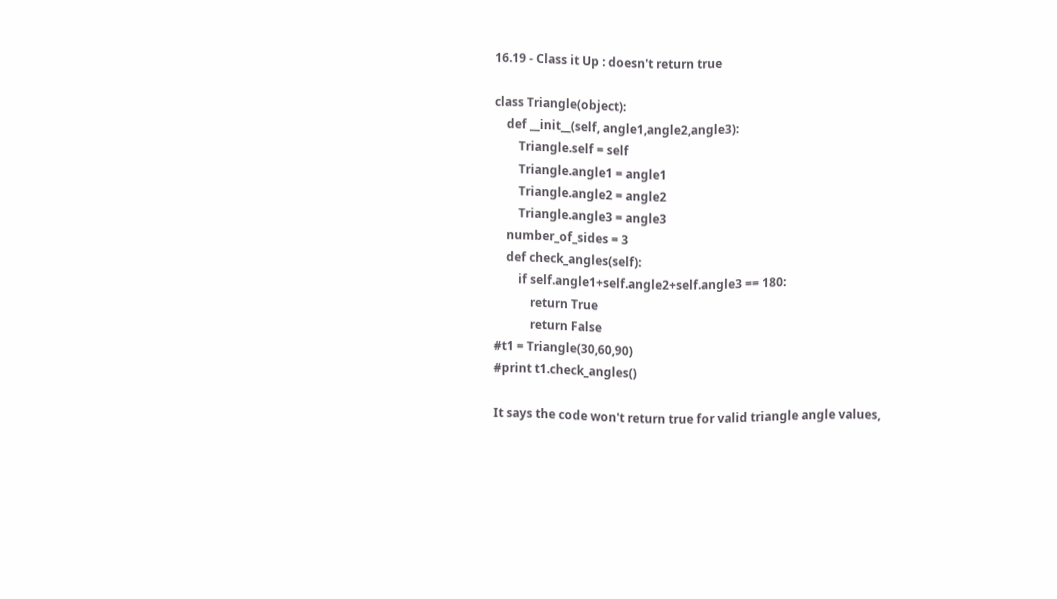16.19 - Class it Up : doesn't return true

class Triangle(object):
    def __init__(self, angle1,angle2,angle3):
        Triangle.self = self
        Triangle.angle1 = angle1
        Triangle.angle2 = angle2
        Triangle.angle3 = angle3
    number_of_sides = 3
    def check_angles(self):
        if self.angle1+self.angle2+self.angle3 == 180:
            return True
            return False
#t1 = Triangle(30,60,90)
#print t1.check_angles()

It says the code won't return true for valid triangle angle values,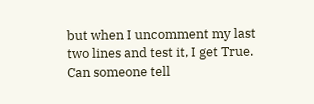but when I uncomment my last two lines and test it, I get True. Can someone tell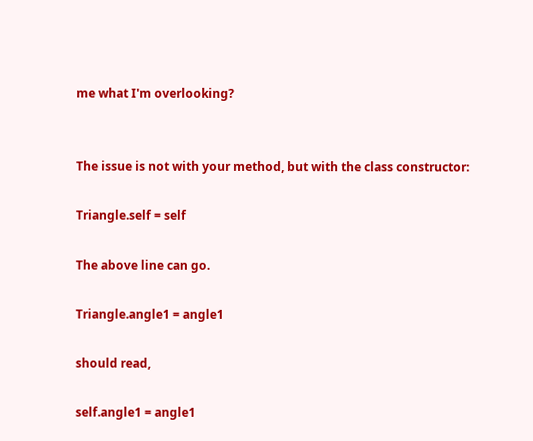me what I'm overlooking?


The issue is not with your method, but with the class constructor:

Triangle.self = self

The above line can go.

Triangle.angle1 = angle1

should read,

self.angle1 = angle1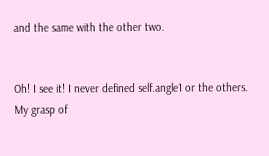and the same with the other two.


Oh! I see it! I never defined self.angle1 or the others. My grasp of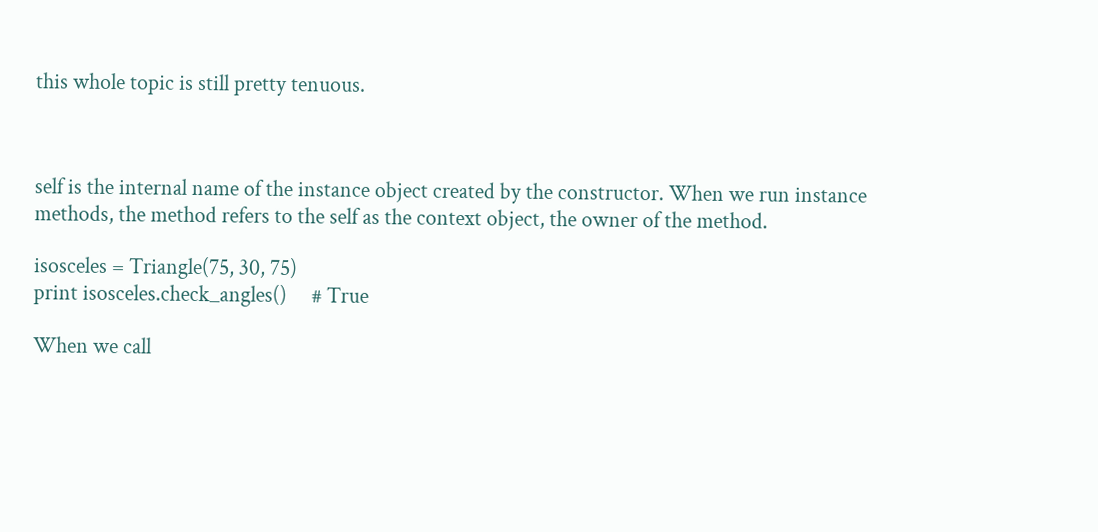this whole topic is still pretty tenuous.



self is the internal name of the instance object created by the constructor. When we run instance methods, the method refers to the self as the context object, the owner of the method.

isosceles = Triangle(75, 30, 75)
print isosceles.check_angles()     # True

When we call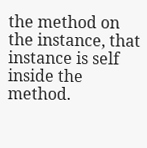the method on the instance, that instance is self inside the method.